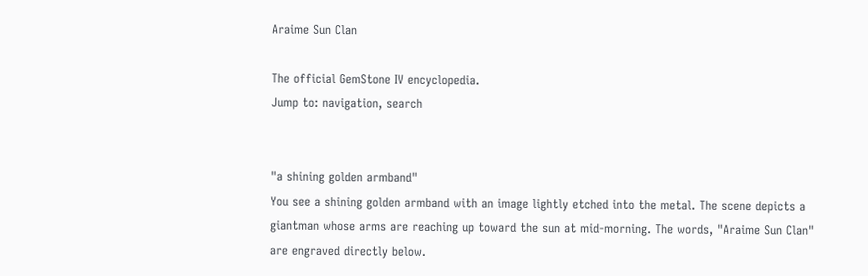Araime Sun Clan

The official GemStone IV encyclopedia.
Jump to: navigation, search


"a shining golden armband"
You see a shining golden armband with an image lightly etched into the metal. The scene depicts a giantman whose arms are reaching up toward the sun at mid-morning. The words, "Araime Sun Clan" are engraved directly below.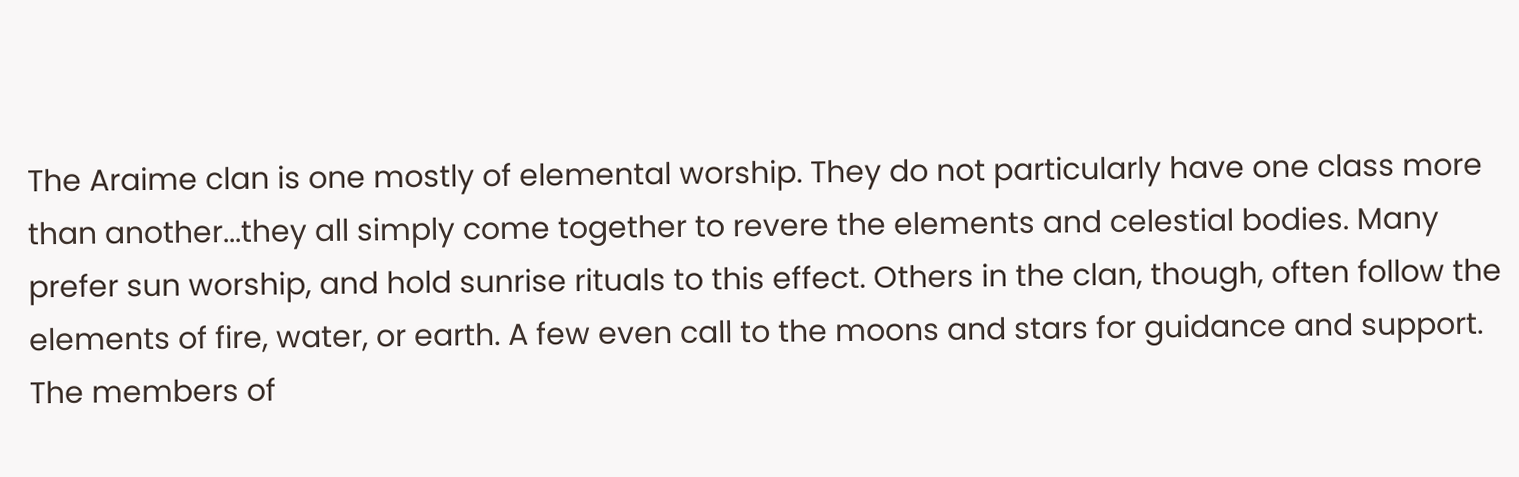The Araime clan is one mostly of elemental worship. They do not particularly have one class more than another...they all simply come together to revere the elements and celestial bodies. Many prefer sun worship, and hold sunrise rituals to this effect. Others in the clan, though, often follow the elements of fire, water, or earth. A few even call to the moons and stars for guidance and support. The members of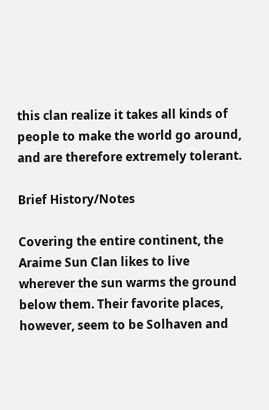this clan realize it takes all kinds of people to make the world go around, and are therefore extremely tolerant.

Brief History/Notes

Covering the entire continent, the Araime Sun Clan likes to live wherever the sun warms the ground below them. Their favorite places, however, seem to be Solhaven and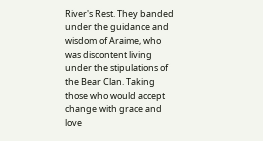River's Rest. They banded under the guidance and wisdom of Araime, who was discontent living under the stipulations of the Bear Clan. Taking those who would accept change with grace and love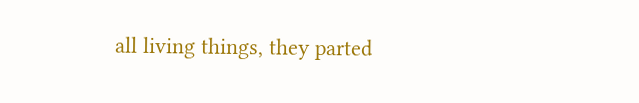all living things, they parted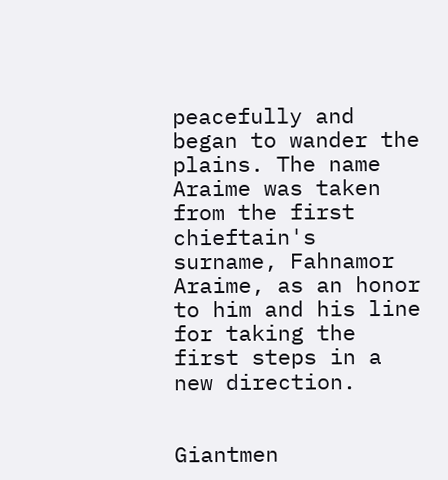peacefully and began to wander the plains. The name Araime was taken from the first chieftain's surname, Fahnamor Araime, as an honor to him and his line for taking the first steps in a new direction.


Giantmen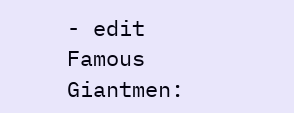- edit
Famous Giantmen: